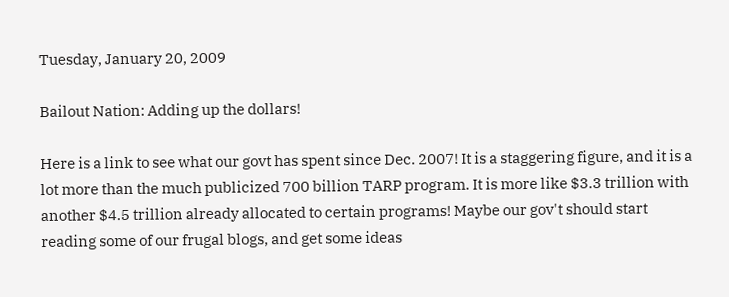Tuesday, January 20, 2009

Bailout Nation: Adding up the dollars!

Here is a link to see what our govt has spent since Dec. 2007! It is a staggering figure, and it is a lot more than the much publicized 700 billion TARP program. It is more like $3.3 trillion with another $4.5 trillion already allocated to certain programs! Maybe our gov't should start reading some of our frugal blogs, and get some ideas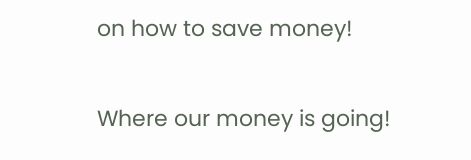on how to save money!

Where our money is going!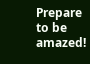Prepare to be amazed!